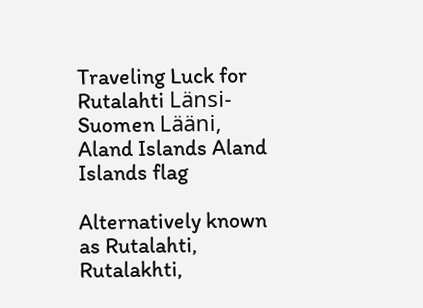Traveling Luck for Rutalahti Länsi-Suomen Lääni, Aland Islands Aland Islands flag

Alternatively known as Rutalahti, Rutalakhti,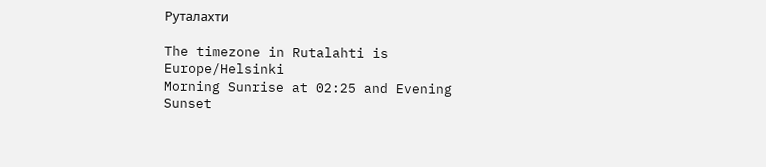Руталахти

The timezone in Rutalahti is Europe/Helsinki
Morning Sunrise at 02:25 and Evening Sunset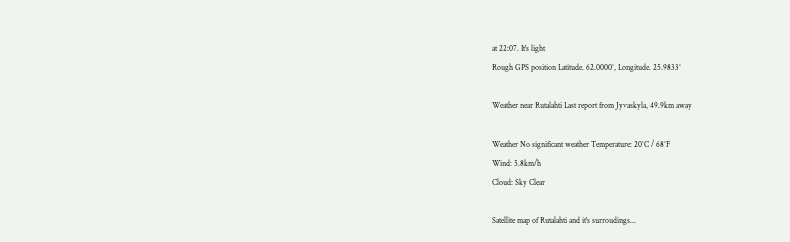at 22:07. It's light
Rough GPS position Latitude. 62.0000°, Longitude. 25.9833°

Weather near Rutalahti Last report from Jyvaskyla, 49.9km away

Weather No significant weather Temperature: 20°C / 68°F
Wind: 5.8km/h
Cloud: Sky Clear

Satellite map of Rutalahti and it's surroudings...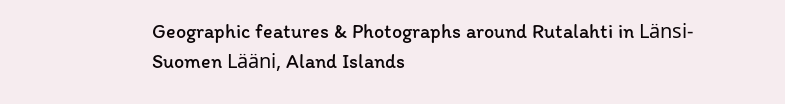Geographic features & Photographs around Rutalahti in Länsi-Suomen Lääni, Aland Islands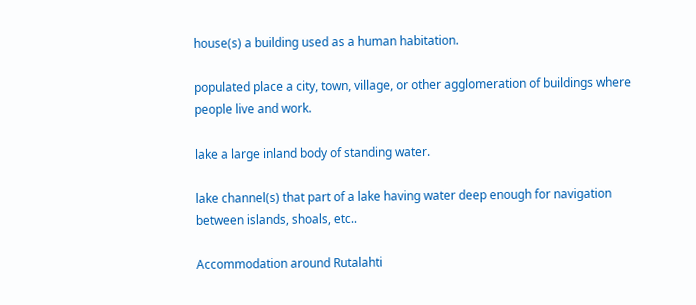house(s) a building used as a human habitation.

populated place a city, town, village, or other agglomeration of buildings where people live and work.

lake a large inland body of standing water.

lake channel(s) that part of a lake having water deep enough for navigation between islands, shoals, etc..

Accommodation around Rutalahti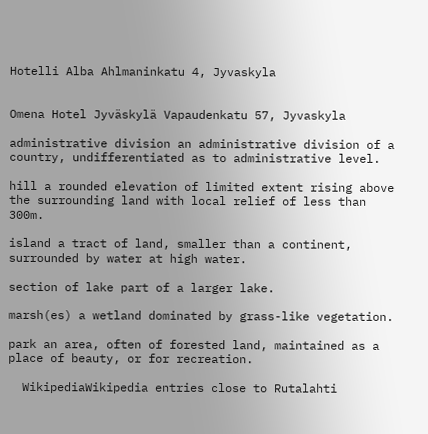Hotelli Alba Ahlmaninkatu 4, Jyvaskyla


Omena Hotel Jyväskylä Vapaudenkatu 57, Jyvaskyla

administrative division an administrative division of a country, undifferentiated as to administrative level.

hill a rounded elevation of limited extent rising above the surrounding land with local relief of less than 300m.

island a tract of land, smaller than a continent, surrounded by water at high water.

section of lake part of a larger lake.

marsh(es) a wetland dominated by grass-like vegetation.

park an area, often of forested land, maintained as a place of beauty, or for recreation.

  WikipediaWikipedia entries close to Rutalahti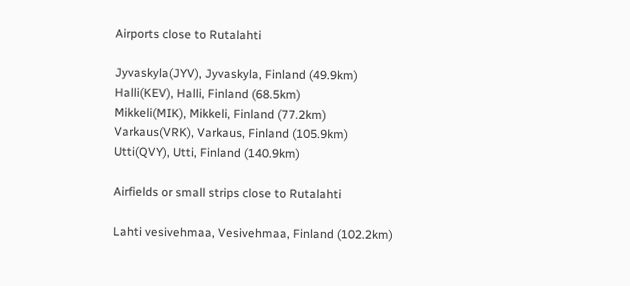Airports close to Rutalahti

Jyvaskyla(JYV), Jyvaskyla, Finland (49.9km)
Halli(KEV), Halli, Finland (68.5km)
Mikkeli(MIK), Mikkeli, Finland (77.2km)
Varkaus(VRK), Varkaus, Finland (105.9km)
Utti(QVY), Utti, Finland (140.9km)

Airfields or small strips close to Rutalahti

Lahti vesivehmaa, Vesivehmaa, Finland (102.2km)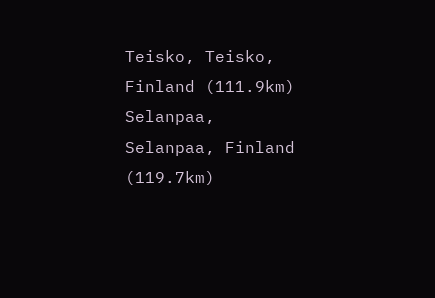Teisko, Teisko, Finland (111.9km)
Selanpaa, Selanpaa, Finland (119.7km)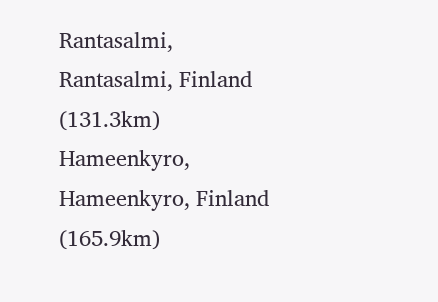Rantasalmi, Rantasalmi, Finland (131.3km)
Hameenkyro, Hameenkyro, Finland (165.9km)